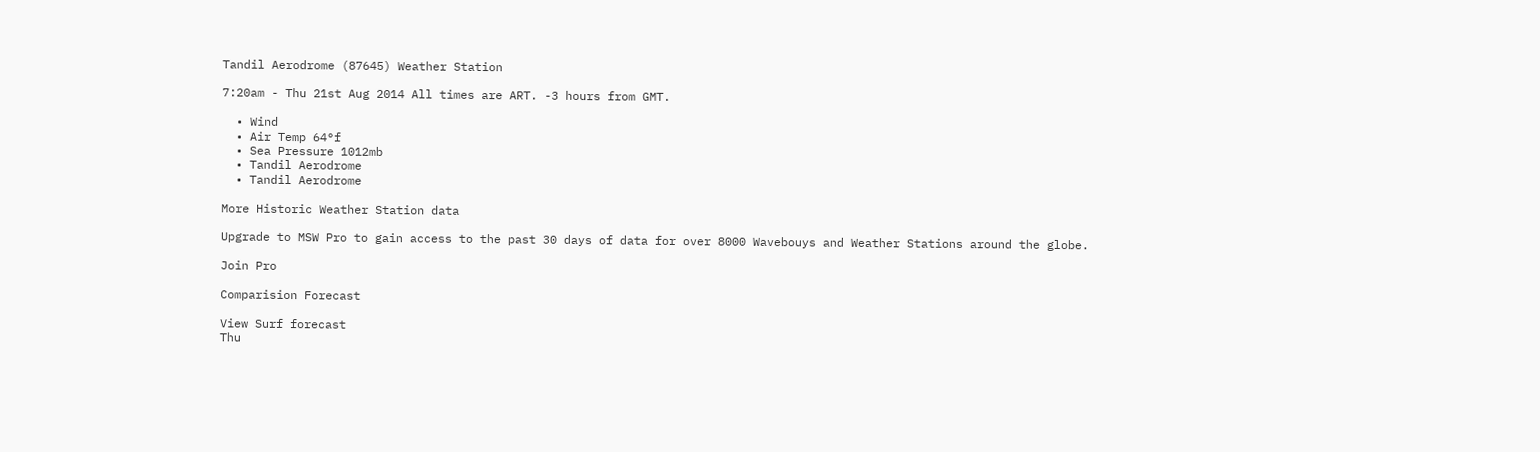Tandil Aerodrome (87645) Weather Station

7:20am - Thu 21st Aug 2014 All times are ART. -3 hours from GMT.

  • Wind
  • Air Temp 64°f
  • Sea Pressure 1012mb
  • Tandil Aerodrome
  • Tandil Aerodrome

More Historic Weather Station data

Upgrade to MSW Pro to gain access to the past 30 days of data for over 8000 Wavebouys and Weather Stations around the globe.

Join Pro

Comparision Forecast

View Surf forecast
Thu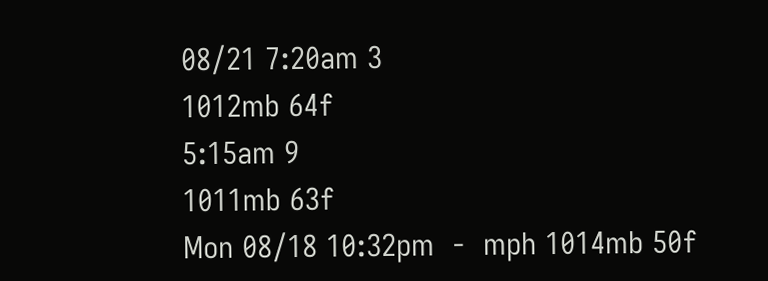08/21 7:20am 3
1012mb 64f
5:15am 9
1011mb 63f
Mon 08/18 10:32pm  -  mph 1014mb 50f